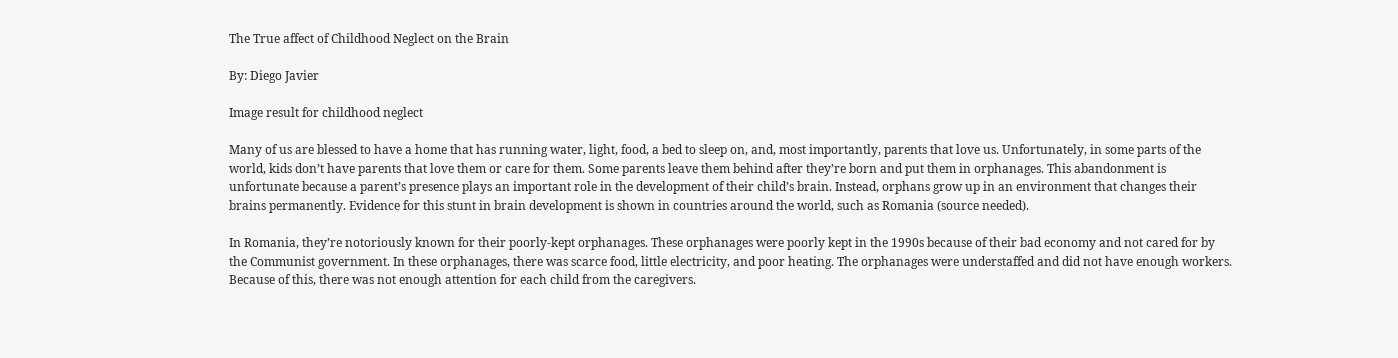The True affect of Childhood Neglect on the Brain

By: Diego Javier

Image result for childhood neglect

Many of us are blessed to have a home that has running water, light, food, a bed to sleep on, and, most importantly, parents that love us. Unfortunately, in some parts of the world, kids don’t have parents that love them or care for them. Some parents leave them behind after they’re born and put them in orphanages. This abandonment is unfortunate because a parent’s presence plays an important role in the development of their child’s brain. Instead, orphans grow up in an environment that changes their brains permanently. Evidence for this stunt in brain development is shown in countries around the world, such as Romania (source needed).

In Romania, they’re notoriously known for their poorly-kept orphanages. These orphanages were poorly kept in the 1990s because of their bad economy and not cared for by the Communist government. In these orphanages, there was scarce food, little electricity, and poor heating. The orphanages were understaffed and did not have enough workers. Because of this, there was not enough attention for each child from the caregivers.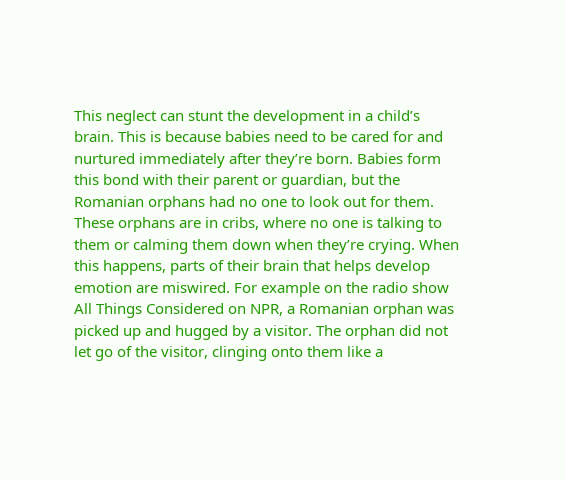This neglect can stunt the development in a child’s brain. This is because babies need to be cared for and nurtured immediately after they’re born. Babies form this bond with their parent or guardian, but the Romanian orphans had no one to look out for them. These orphans are in cribs, where no one is talking to them or calming them down when they’re crying. When this happens, parts of their brain that helps develop emotion are miswired. For example on the radio show All Things Considered on NPR, a Romanian orphan was picked up and hugged by a visitor. The orphan did not let go of the visitor, clinging onto them like a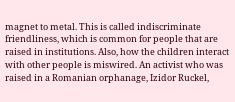magnet to metal. This is called indiscriminate friendliness, which is common for people that are raised in institutions. Also, how the children interact with other people is miswired. An activist who was raised in a Romanian orphanage, Izidor Ruckel,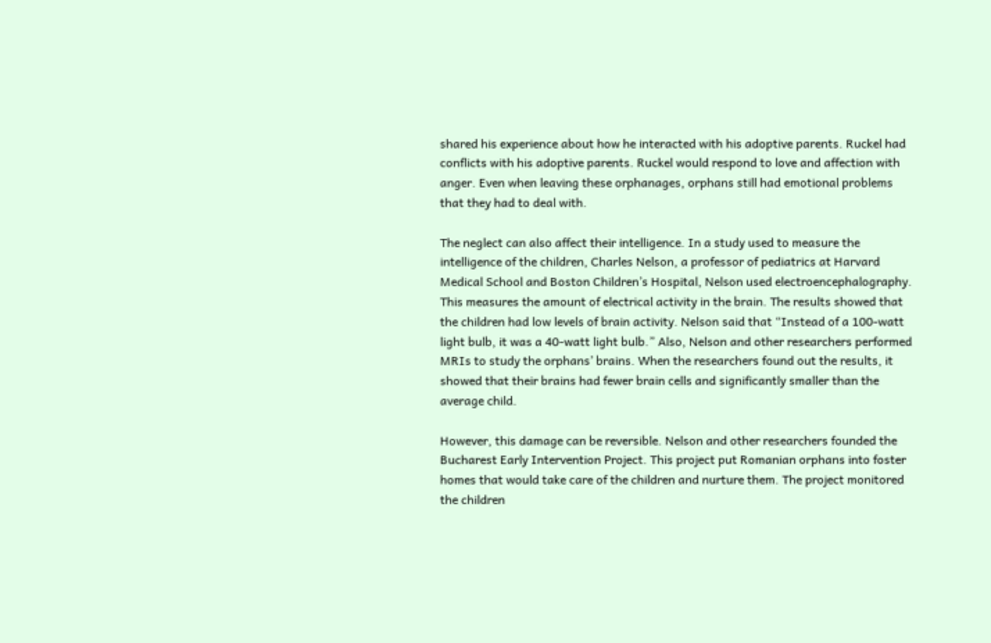shared his experience about how he interacted with his adoptive parents. Ruckel had conflicts with his adoptive parents. Ruckel would respond to love and affection with anger. Even when leaving these orphanages, orphans still had emotional problems that they had to deal with.

The neglect can also affect their intelligence. In a study used to measure the intelligence of the children, Charles Nelson, a professor of pediatrics at Harvard Medical School and Boston Children’s Hospital, Nelson used electroencephalography. This measures the amount of electrical activity in the brain. The results showed that the children had low levels of brain activity. Nelson said that “Instead of a 100-watt light bulb, it was a 40-watt light bulb.” Also, Nelson and other researchers performed MRIs to study the orphans’ brains. When the researchers found out the results, it showed that their brains had fewer brain cells and significantly smaller than the average child.

However, this damage can be reversible. Nelson and other researchers founded the Bucharest Early Intervention Project. This project put Romanian orphans into foster homes that would take care of the children and nurture them. The project monitored the children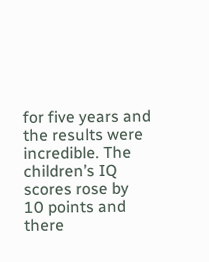for five years and the results were incredible. The children’s IQ scores rose by 10 points and there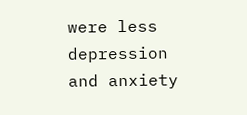were less depression and anxiety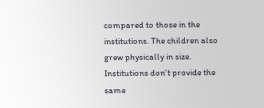compared to those in the institutions. The children also grew physically in size. Institutions don’t provide the same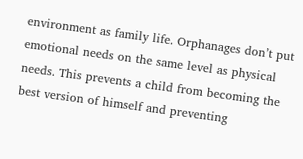environment as family life. Orphanages don’t put emotional needs on the same level as physical needs. This prevents a child from becoming the best version of himself and preventing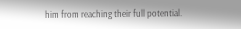him from reaching their full potential.